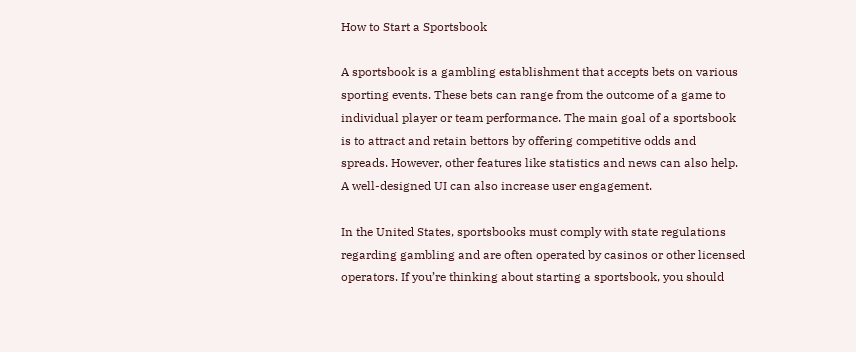How to Start a Sportsbook

A sportsbook is a gambling establishment that accepts bets on various sporting events. These bets can range from the outcome of a game to individual player or team performance. The main goal of a sportsbook is to attract and retain bettors by offering competitive odds and spreads. However, other features like statistics and news can also help. A well-designed UI can also increase user engagement.

In the United States, sportsbooks must comply with state regulations regarding gambling and are often operated by casinos or other licensed operators. If you’re thinking about starting a sportsbook, you should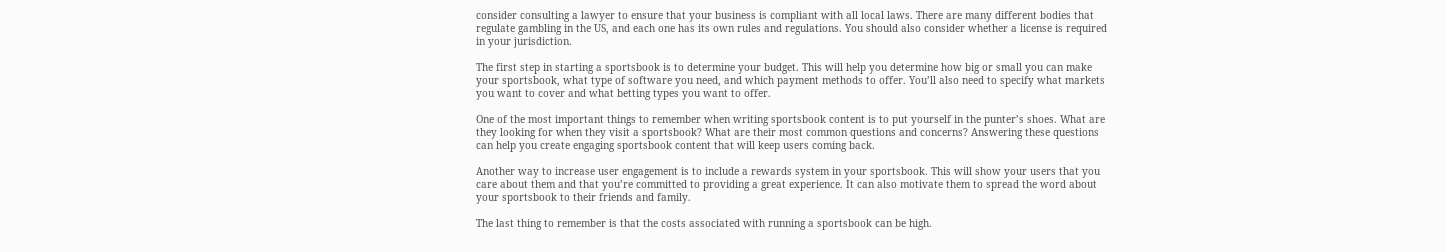consider consulting a lawyer to ensure that your business is compliant with all local laws. There are many different bodies that regulate gambling in the US, and each one has its own rules and regulations. You should also consider whether a license is required in your jurisdiction.

The first step in starting a sportsbook is to determine your budget. This will help you determine how big or small you can make your sportsbook, what type of software you need, and which payment methods to offer. You’ll also need to specify what markets you want to cover and what betting types you want to offer.

One of the most important things to remember when writing sportsbook content is to put yourself in the punter’s shoes. What are they looking for when they visit a sportsbook? What are their most common questions and concerns? Answering these questions can help you create engaging sportsbook content that will keep users coming back.

Another way to increase user engagement is to include a rewards system in your sportsbook. This will show your users that you care about them and that you’re committed to providing a great experience. It can also motivate them to spread the word about your sportsbook to their friends and family.

The last thing to remember is that the costs associated with running a sportsbook can be high.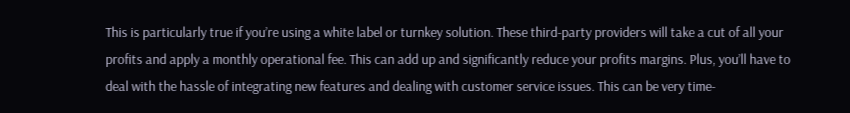This is particularly true if you’re using a white label or turnkey solution. These third-party providers will take a cut of all your profits and apply a monthly operational fee. This can add up and significantly reduce your profits margins. Plus, you’ll have to deal with the hassle of integrating new features and dealing with customer service issues. This can be very time-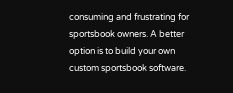consuming and frustrating for sportsbook owners. A better option is to build your own custom sportsbook software.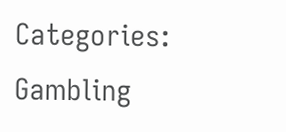Categories: Gambling